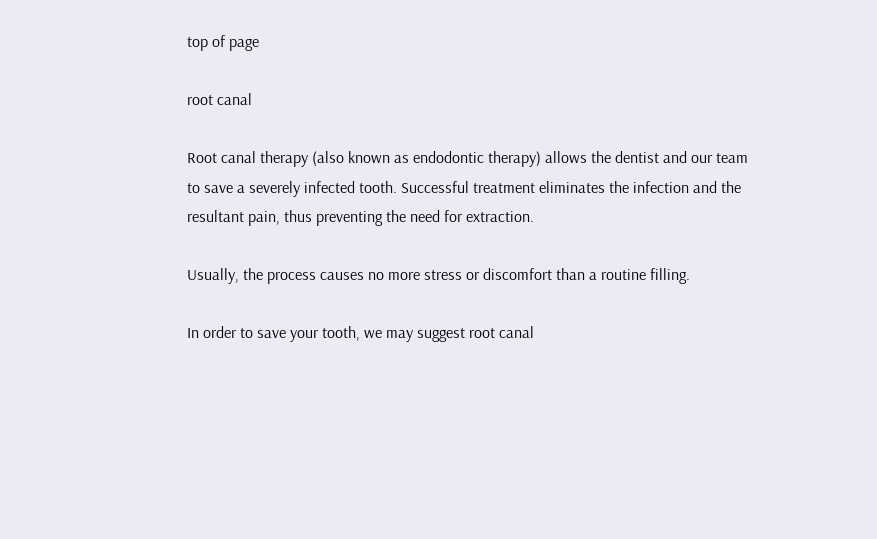top of page

root canal

Root canal therapy (also known as endodontic therapy) allows the dentist and our team to save a severely infected tooth. Successful treatment eliminates the infection and the resultant pain, thus preventing the need for extraction.

Usually, the process causes no more stress or discomfort than a routine filling.

In order to save your tooth, we may suggest root canal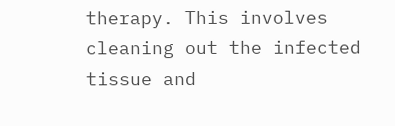therapy. This involves cleaning out the infected tissue and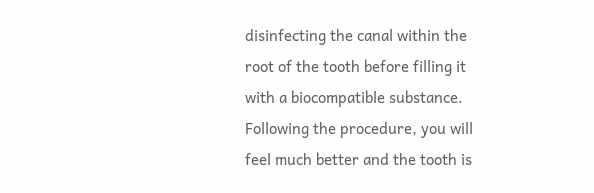disinfecting the canal within the root of the tooth before filling it with a biocompatible substance. Following the procedure, you will feel much better and the tooth is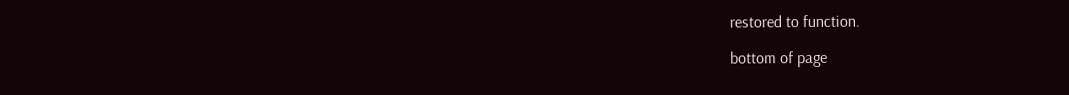restored to function.

bottom of page